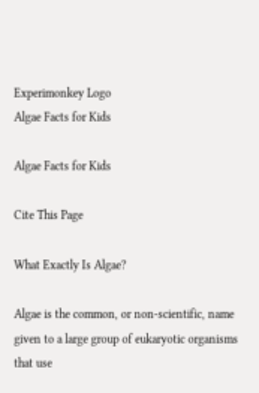Experimonkey Logo
Algae Facts for Kids

Algae Facts for Kids

Cite This Page

What Exactly Is Algae?

Algae is the common, or non-scientific, name given to a large group of eukaryotic organisms that use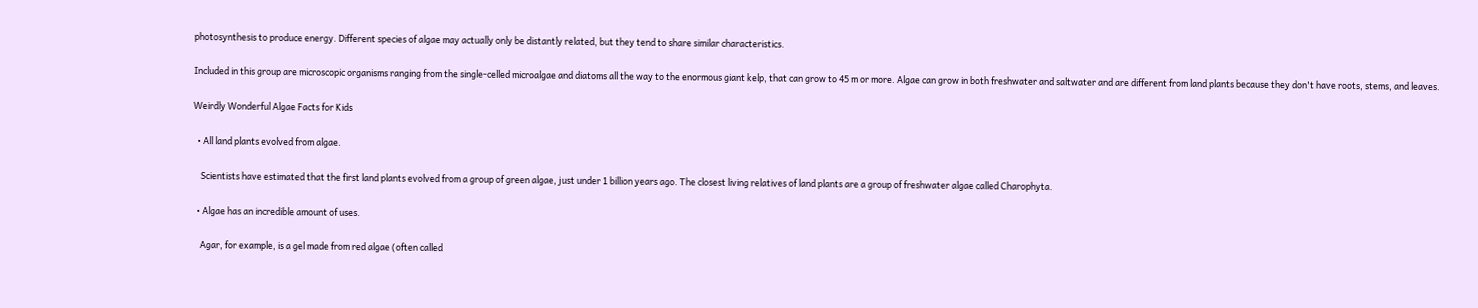photosynthesis to produce energy. Different species of algae may actually only be distantly related, but they tend to share similar characteristics.

Included in this group are microscopic organisms ranging from the single-celled microalgae and diatoms all the way to the enormous giant kelp, that can grow to 45 m or more. Algae can grow in both freshwater and saltwater and are different from land plants because they don't have roots, stems, and leaves.

Weirdly Wonderful Algae Facts for Kids

  • All land plants evolved from algae.

    Scientists have estimated that the first land plants evolved from a group of green algae, just under 1 billion years ago. The closest living relatives of land plants are a group of freshwater algae called Charophyta.

  • Algae has an incredible amount of uses.

    Agar, for example, is a gel made from red algae (often called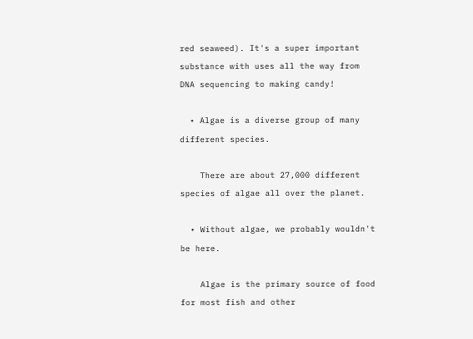red seaweed). It's a super important substance with uses all the way from DNA sequencing to making candy!

  • Algae is a diverse group of many different species.

    There are about 27,000 different species of algae all over the planet.

  • Without algae, we probably wouldn't be here.

    Algae is the primary source of food for most fish and other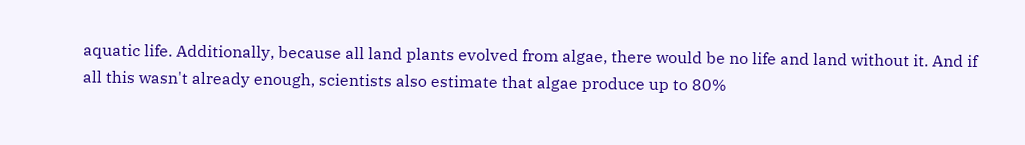aquatic life. Additionally, because all land plants evolved from algae, there would be no life and land without it. And if all this wasn't already enough, scientists also estimate that algae produce up to 80%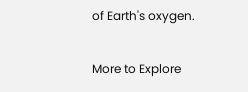of Earth's oxygen.

More to Explore